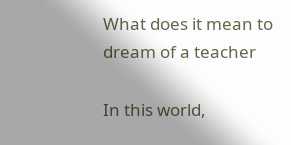What does it mean to dream of a teacher

In this world,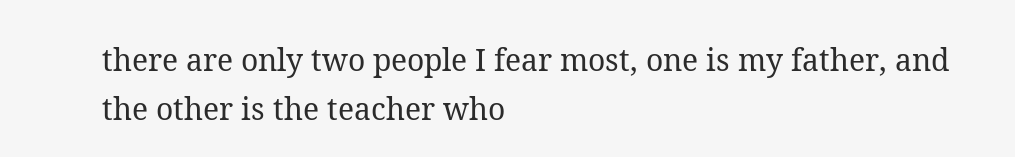there are only two people I fear most, one is my father, and the other is the teacher who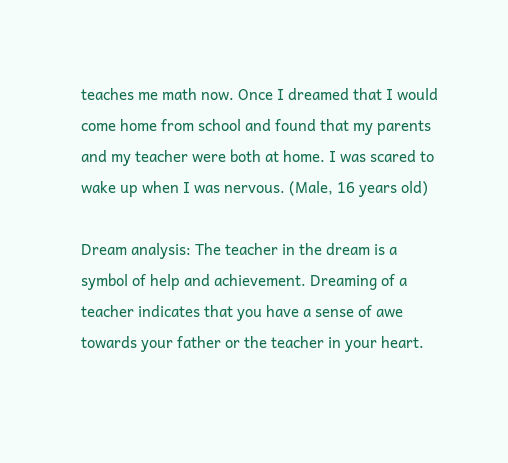teaches me math now. Once I dreamed that I would come home from school and found that my parents and my teacher were both at home. I was scared to wake up when I was nervous. (Male, 16 years old)

Dream analysis: The teacher in the dream is a symbol of help and achievement. Dreaming of a teacher indicates that you have a sense of awe towards your father or the teacher in your heart.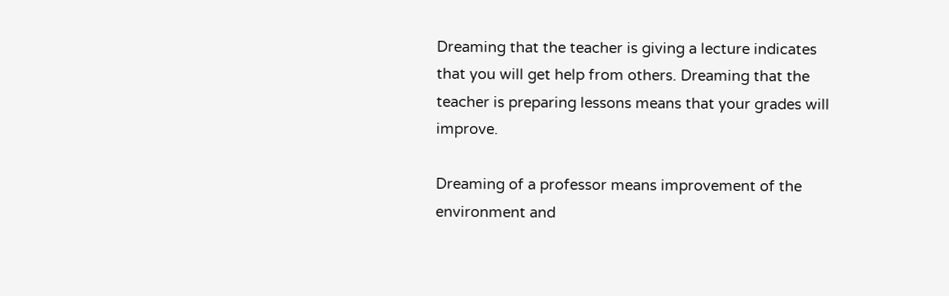Dreaming that the teacher is giving a lecture indicates that you will get help from others. Dreaming that the teacher is preparing lessons means that your grades will improve.

Dreaming of a professor means improvement of the environment and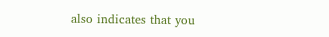also indicates that you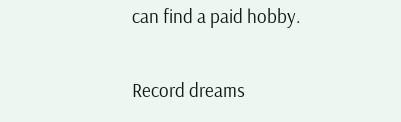can find a paid hobby.

Record dreams